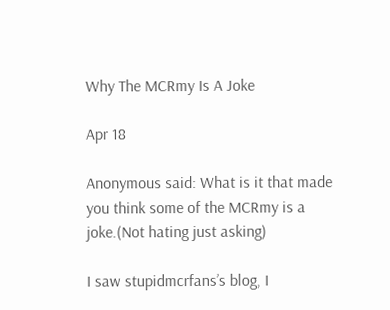Why The MCRmy Is A Joke

Apr 18

Anonymous said: What is it that made you think some of the MCRmy is a joke.(Not hating just asking)

I saw stupidmcrfans’s blog, I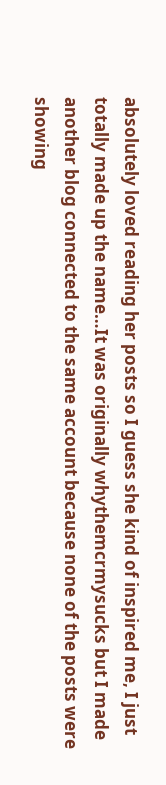absolutely loved reading her posts so I guess she kind of inspired me, I just totally made up the name…It was originally whythemcrmysucks but I made another blog connected to the same account because none of the posts were showing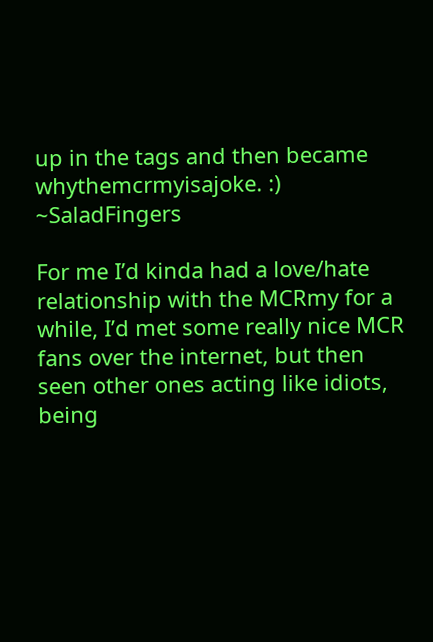up in the tags and then became whythemcrmyisajoke. :) ~SaladFingers

For me I’d kinda had a love/hate relationship with the MCRmy for a while, I’d met some really nice MCR fans over the internet, but then seen other ones acting like idiots, being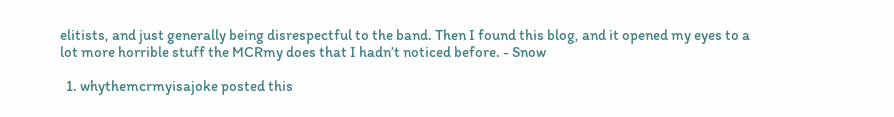elitists, and just generally being disrespectful to the band. Then I found this blog, and it opened my eyes to a lot more horrible stuff the MCRmy does that I hadn’t noticed before. - Snow

  1. whythemcrmyisajoke posted this